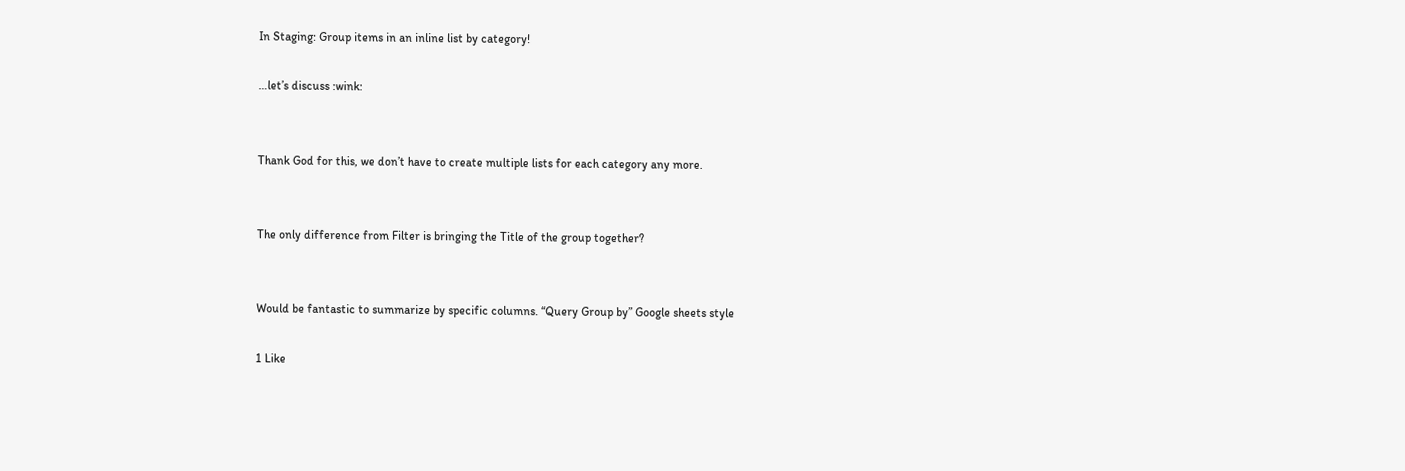In Staging: Group items in an inline list by category!

…let’s discuss :wink:


Thank God for this, we don’t have to create multiple lists for each category any more.


The only difference from Filter is bringing the Title of the group together?


Would be fantastic to summarize by specific columns. “Query Group by” Google sheets style

1 Like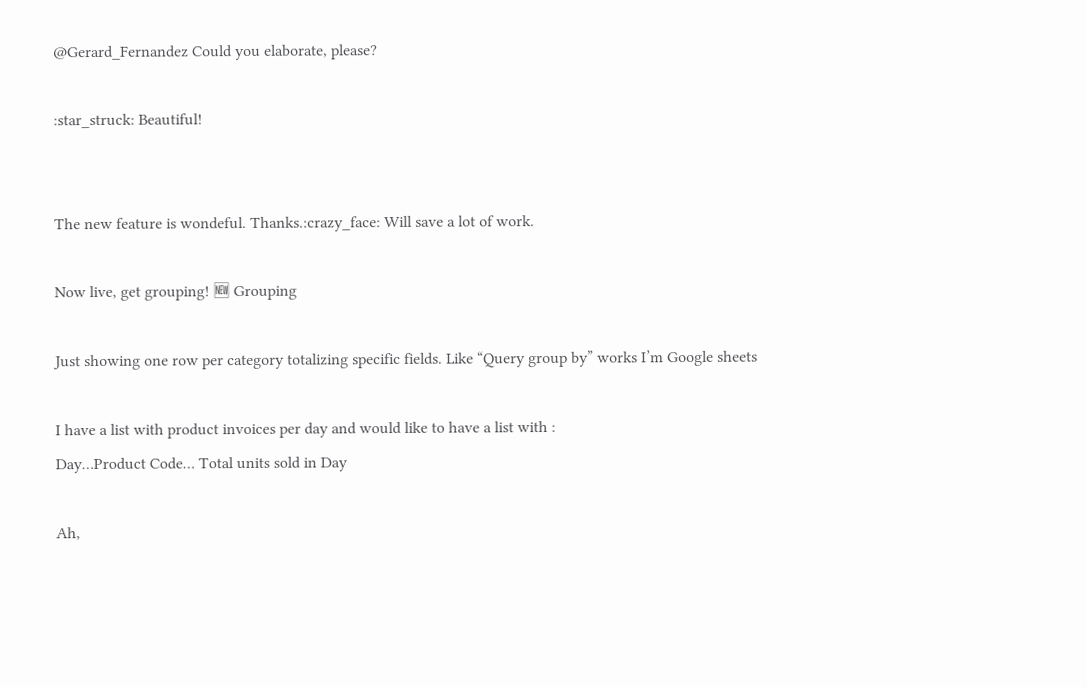@Gerard_Fernandez Could you elaborate, please?

:star_struck: Beautiful!


The new feature is wondeful. Thanks.:crazy_face: Will save a lot of work.

Now live, get grouping! 🆕 Grouping

Just showing one row per category totalizing specific fields. Like “Query group by” works I’m Google sheets

I have a list with product invoices per day and would like to have a list with :
Day…Product Code… Total units sold in Day

Ah,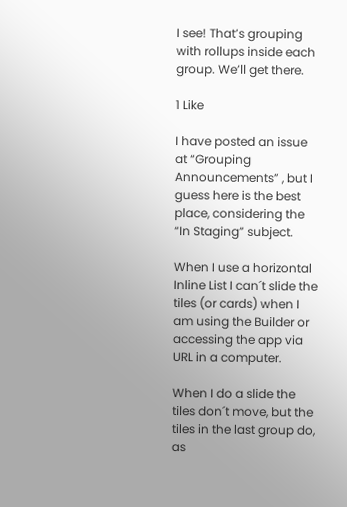I see! That’s grouping with rollups inside each group. We’ll get there.

1 Like

I have posted an issue at “Grouping Announcements” , but I guess here is the best place, considering the “In Staging” subject.

When I use a horizontal Inline List I can´t slide the tiles (or cards) when I am using the Builder or accessing the app via URL in a computer.

When I do a slide the tiles don´t move, but the tiles in the last group do, as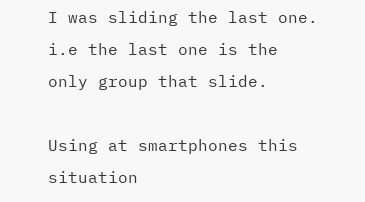I was sliding the last one. i.e the last one is the only group that slide.

Using at smartphones this situation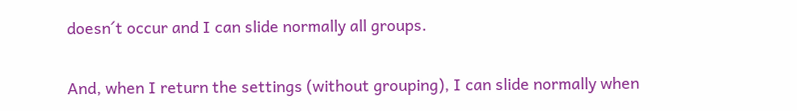doesn´t occur and I can slide normally all groups.

And, when I return the settings (without grouping), I can slide normally when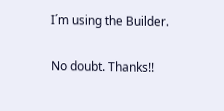I´m using the Builder.

No doubt. Thanks!!